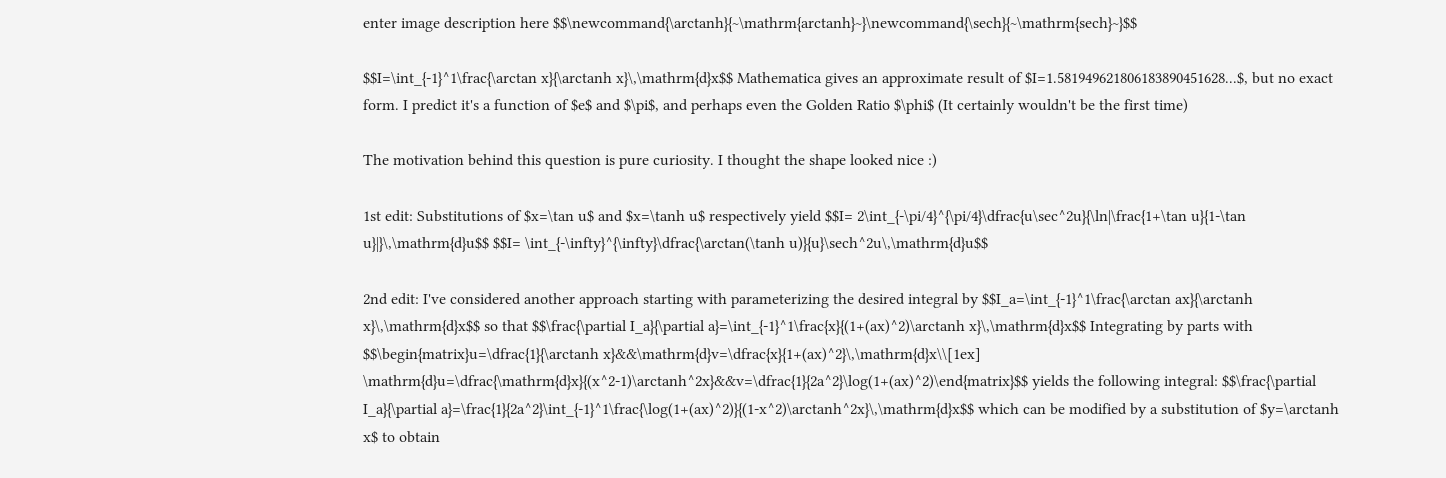enter image description here $$\newcommand{\arctanh}{~\mathrm{arctanh}~}\newcommand{\sech}{~\mathrm{sech}~}$$

$$I=\int_{-1}^1\frac{\arctan x}{\arctanh x}\,\mathrm{d}x$$ Mathematica gives an approximate result of $I=1.581949621806183890451628...$, but no exact form. I predict it's a function of $e$ and $\pi$, and perhaps even the Golden Ratio $\phi$ (It certainly wouldn't be the first time)

The motivation behind this question is pure curiosity. I thought the shape looked nice :)

1st edit: Substitutions of $x=\tan u$ and $x=\tanh u$ respectively yield $$I= 2\int_{-\pi/4}^{\pi/4}\dfrac{u\sec^2u}{\ln|\frac{1+\tan u}{1-\tan u}|}\,\mathrm{d}u$$ $$I= \int_{-\infty}^{\infty}\dfrac{\arctan(\tanh u)}{u}\sech^2u\,\mathrm{d}u$$

2nd edit: I've considered another approach starting with parameterizing the desired integral by $$I_a=\int_{-1}^1\frac{\arctan ax}{\arctanh x}\,\mathrm{d}x$$ so that $$\frac{\partial I_a}{\partial a}=\int_{-1}^1\frac{x}{(1+(ax)^2)\arctanh x}\,\mathrm{d}x$$ Integrating by parts with $$\begin{matrix}u=\dfrac{1}{\arctanh x}&&\mathrm{d}v=\dfrac{x}{1+(ax)^2}\,\mathrm{d}x\\[1ex] \mathrm{d}u=\dfrac{\mathrm{d}x}{(x^2-1)\arctanh^2x}&&v=\dfrac{1}{2a^2}\log(1+(ax)^2)\end{matrix}$$ yields the following integral: $$\frac{\partial I_a}{\partial a}=\frac{1}{2a^2}\int_{-1}^1\frac{\log(1+(ax)^2)}{(1-x^2)\arctanh^2x}\,\mathrm{d}x$$ which can be modified by a substitution of $y=\arctanh x$ to obtain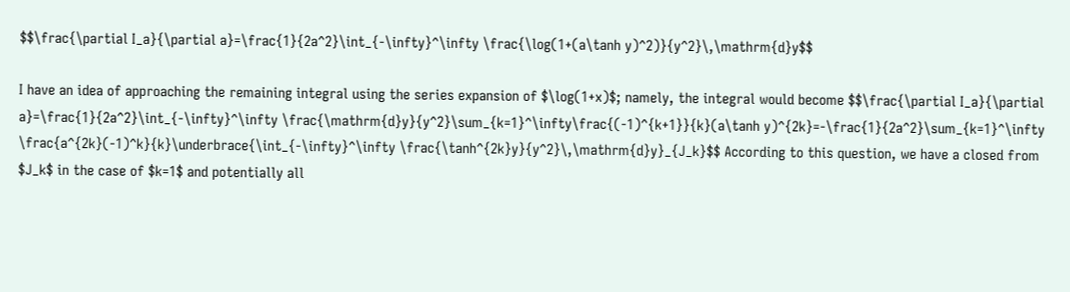$$\frac{\partial I_a}{\partial a}=\frac{1}{2a^2}\int_{-\infty}^\infty \frac{\log(1+(a\tanh y)^2)}{y^2}\,\mathrm{d}y$$

I have an idea of approaching the remaining integral using the series expansion of $\log(1+x)$; namely, the integral would become $$\frac{\partial I_a}{\partial a}=\frac{1}{2a^2}\int_{-\infty}^\infty \frac{\mathrm{d}y}{y^2}\sum_{k=1}^\infty\frac{(-1)^{k+1}}{k}(a\tanh y)^{2k}=-\frac{1}{2a^2}\sum_{k=1}^\infty \frac{a^{2k}(-1)^k}{k}\underbrace{\int_{-\infty}^\infty \frac{\tanh^{2k}y}{y^2}\,\mathrm{d}y}_{J_k}$$ According to this question, we have a closed from $J_k$ in the case of $k=1$ and potentially all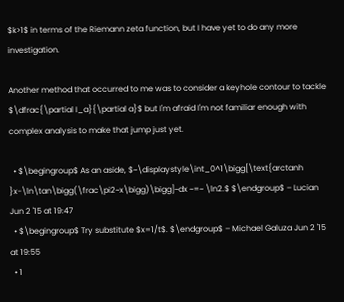$k>1$ in terms of the Riemann zeta function, but I have yet to do any more investigation.

Another method that occurred to me was to consider a keyhole contour to tackle $\dfrac{\partial I_a}{\partial a}$ but I'm afraid I'm not familiar enough with complex analysis to make that jump just yet.

  • $\begingroup$ As an aside, $~\displaystyle\int_0^1\bigg[\text{arctanh }x-\ln\tan\bigg(\frac\pi2~x\bigg)\bigg]~dx ~=~ \ln2.$ $\endgroup$ – Lucian Jun 2 '15 at 19:47
  • $\begingroup$ Try substitute $x=1/t$. $\endgroup$ – Michael Galuza Jun 2 '15 at 19:55
  • 1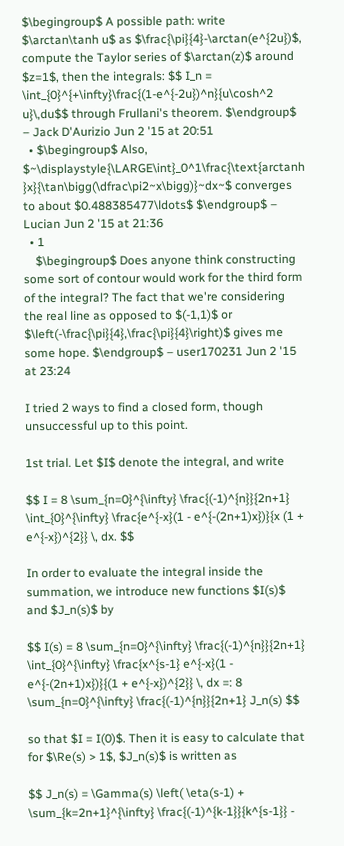$\begingroup$ A possible path: write $\arctan\tanh u$ as $\frac{\pi}{4}-\arctan(e^{2u})$, compute the Taylor series of $\arctan(z)$ around $z=1$, then the integrals: $$ I_n = \int_{0}^{+\infty}\frac{(1-e^{-2u})^n}{u\cosh^2 u}\,du$$ through Frullani's theorem. $\endgroup$ – Jack D'Aurizio Jun 2 '15 at 20:51
  • $\begingroup$ Also, $~\displaystyle{\LARGE\int}_0^1\frac{\text{arctanh }x}{\tan\bigg(\dfrac\pi2~x\bigg)}~dx~$ converges to about $0.488385477\ldots$ $\endgroup$ – Lucian Jun 2 '15 at 21:36
  • 1
    $\begingroup$ Does anyone think constructing some sort of contour would work for the third form of the integral? The fact that we're considering the real line as opposed to $(-1,1)$ or $\left(-\frac{\pi}{4},\frac{\pi}{4}\right)$ gives me some hope. $\endgroup$ – user170231 Jun 2 '15 at 23:24

I tried 2 ways to find a closed form, though unsuccessful up to this point.

1st trial. Let $I$ denote the integral, and write

$$ I = 8 \sum_{n=0}^{\infty} \frac{(-1)^{n}}{2n+1} \int_{0}^{\infty} \frac{e^{-x}(1 - e^{-(2n+1)x})}{x (1 + e^{-x})^{2}} \, dx. $$

In order to evaluate the integral inside the summation, we introduce new functions $I(s)$ and $J_n(s)$ by

$$ I(s) = 8 \sum_{n=0}^{\infty} \frac{(-1)^{n}}{2n+1} \int_{0}^{\infty} \frac{x^{s-1} e^{-x}(1 - e^{-(2n+1)x})}{(1 + e^{-x})^{2}} \, dx =: 8 \sum_{n=0}^{\infty} \frac{(-1)^{n}}{2n+1} J_n(s) $$

so that $I = I(0)$. Then it is easy to calculate that for $\Re(s) > 1$, $J_n(s)$ is written as

$$ J_n(s) = \Gamma(s) \left( \eta(s-1) + \sum_{k=2n+1}^{\infty} \frac{(-1)^{k-1}}{k^{s-1}} -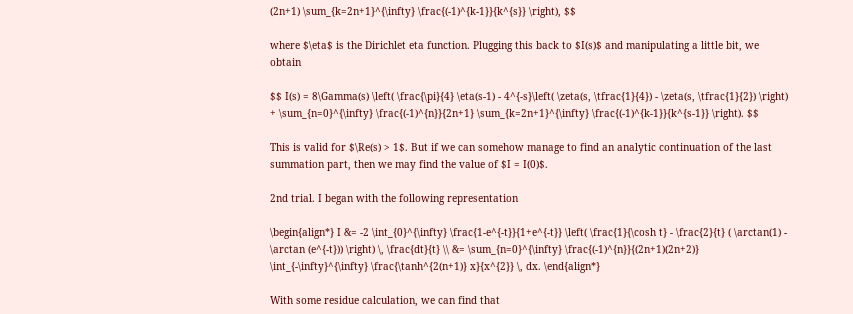(2n+1) \sum_{k=2n+1}^{\infty} \frac{(-1)^{k-1}}{k^{s}} \right), $$

where $\eta$ is the Dirichlet eta function. Plugging this back to $I(s)$ and manipulating a little bit, we obtain

$$ I(s) = 8\Gamma(s) \left( \frac{\pi}{4} \eta(s-1) - 4^{-s}\left( \zeta(s, \tfrac{1}{4}) - \zeta(s, \tfrac{1}{2}) \right) + \sum_{n=0}^{\infty} \frac{(-1)^{n}}{2n+1} \sum_{k=2n+1}^{\infty} \frac{(-1)^{k-1}}{k^{s-1}} \right). $$

This is valid for $\Re(s) > 1$. But if we can somehow manage to find an analytic continuation of the last summation part, then we may find the value of $I = I(0)$.

2nd trial. I began with the following representation

\begin{align*} I &= -2 \int_{0}^{\infty} \frac{1-e^{-t}}{1+e^{-t}} \left( \frac{1}{\cosh t} - \frac{2}{t} ( \arctan(1) - \arctan (e^{-t})) \right) \, \frac{dt}{t} \\ &= \sum_{n=0}^{\infty} \frac{(-1)^{n}}{(2n+1)(2n+2)} \int_{-\infty}^{\infty} \frac{\tanh^{2(n+1)} x}{x^{2}} \, dx. \end{align*}

With some residue calculation, we can find that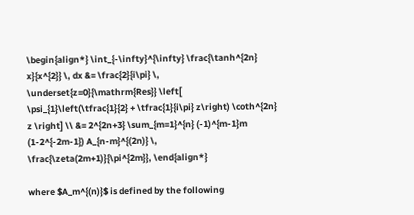\begin{align*} \int_{-\infty}^{\infty} \frac{\tanh^{2n} x}{x^{2}} \, dx &= \frac{2}{i\pi} \, \underset{z=0}{\mathrm{Res}} \left[ \psi_{1}\left(\tfrac{1}{2} + \tfrac{1}{i\pi} z\right) \coth^{2n} z \right] \\ &= 2^{2n+3} \sum_{m=1}^{n} (-1)^{m-1}m (1-2^{-2m-1}) A_{n-m}^{(2n)} \, \frac{\zeta(2m+1)}{\pi^{2m}}, \end{align*}

where $A_m^{(n)}$ is defined by the following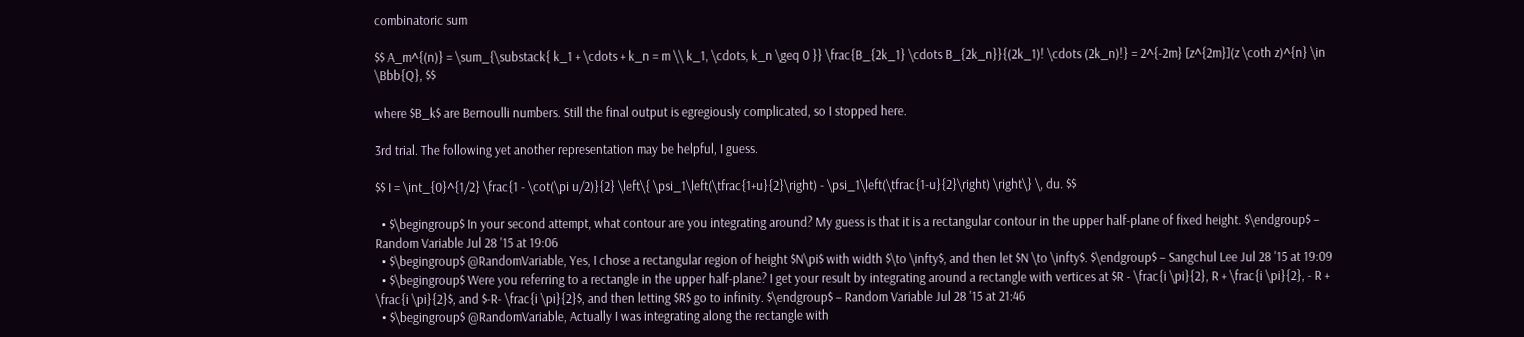combinatoric sum

$$ A_m^{(n)} = \sum_{\substack{ k_1 + \cdots + k_n = m \\ k_1, \cdots, k_n \geq 0 }} \frac{B_{2k_1} \cdots B_{2k_n}}{(2k_1)! \cdots (2k_n)!} = 2^{-2m} [z^{2m}](z \coth z)^{n} \in \Bbb{Q}, $$

where $B_k$ are Bernoulli numbers. Still the final output is egregiously complicated, so I stopped here.

3rd trial. The following yet another representation may be helpful, I guess.

$$ I = \int_{0}^{1/2} \frac{1 - \cot(\pi u/2)}{2} \left\{ \psi_1\left(\tfrac{1+u}{2}\right) - \psi_1\left(\tfrac{1-u}{2}\right) \right\} \, du. $$

  • $\begingroup$ In your second attempt, what contour are you integrating around? My guess is that it is a rectangular contour in the upper half-plane of fixed height. $\endgroup$ – Random Variable Jul 28 '15 at 19:06
  • $\begingroup$ @RandomVariable, Yes, I chose a rectangular region of height $N\pi$ with width $\to \infty$, and then let $N \to \infty$. $\endgroup$ – Sangchul Lee Jul 28 '15 at 19:09
  • $\begingroup$ Were you referring to a rectangle in the upper half-plane? I get your result by integrating around a rectangle with vertices at $R - \frac{i \pi}{2}, R + \frac{i \pi}{2}, - R + \frac{i \pi}{2}$, and $-R- \frac{i \pi}{2}$, and then letting $R$ go to infinity. $\endgroup$ – Random Variable Jul 28 '15 at 21:46
  • $\begingroup$ @RandomVariable, Actually I was integrating along the rectangle with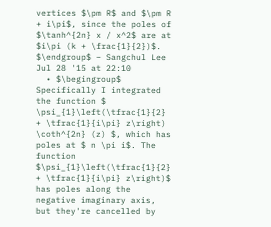vertices $\pm R$ and $\pm R + i\pi$, since the poles of $\tanh^{2n} x / x^2$ are at $i\pi (k + \frac{1}{2})$. $\endgroup$ – Sangchul Lee Jul 28 '15 at 22:10
  • $\begingroup$ Specifically I integrated the function $ \psi_{1}\left(\tfrac{1}{2} + \tfrac{1}{i\pi} z\right) \coth^{2n} (z) $, which has poles at $ n \pi i$. The function $\psi_{1}\left(\tfrac{1}{2} + \tfrac{1}{i\pi} z\right)$ has poles along the negative imaginary axis, but they're cancelled by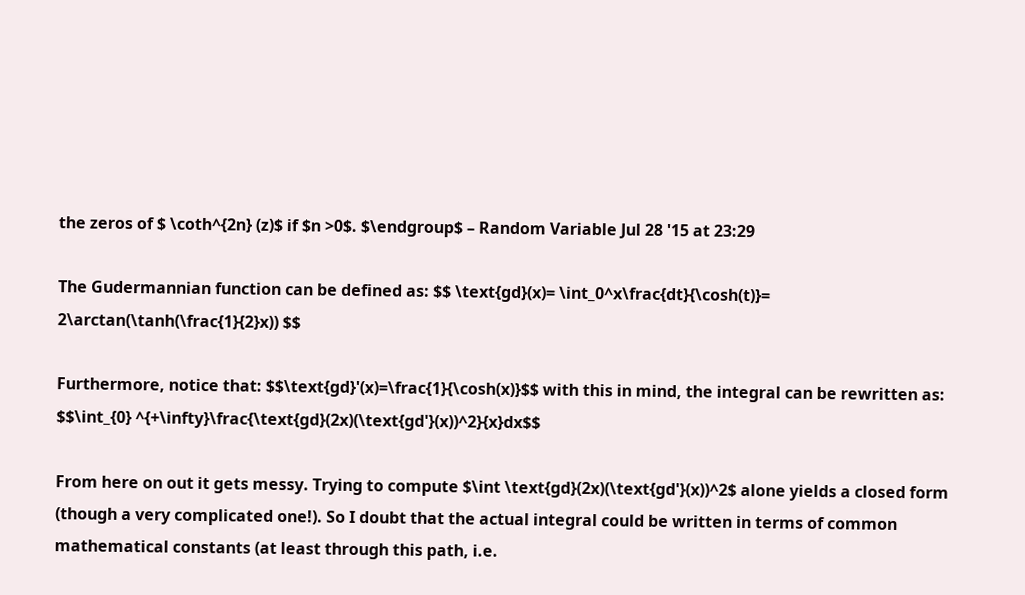the zeros of $ \coth^{2n} (z)$ if $n >0$. $\endgroup$ – Random Variable Jul 28 '15 at 23:29

The Gudermannian function can be defined as: $$ \text{gd}(x)= \int_0^x\frac{dt}{\cosh(t)}= 2\arctan(\tanh(\frac{1}{2}x)) $$

Furthermore, notice that: $$\text{gd}'(x)=\frac{1}{\cosh(x)}$$ with this in mind, the integral can be rewritten as: $$\int_{0} ^{+\infty}\frac{\text{gd}(2x)(\text{gd'}(x))^2}{x}dx$$

From here on out it gets messy. Trying to compute $\int \text{gd}(2x)(\text{gd'}(x))^2$ alone yields a closed form (though a very complicated one!). So I doubt that the actual integral could be written in terms of common mathematical constants (at least through this path, i.e.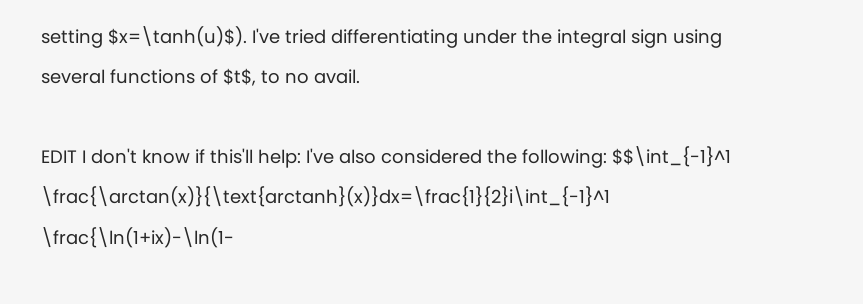setting $x=\tanh(u)$). I've tried differentiating under the integral sign using several functions of $t$, to no avail.

EDIT I don't know if this'll help: I've also considered the following: $$\int_{-1}^1 \frac{\arctan(x)}{\text{arctanh}(x)}dx=\frac{1}{2}i\int_{-1}^1 \frac{\ln(1+ix)-\ln(1-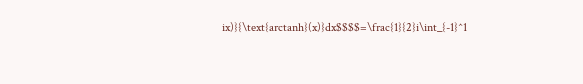ix)}{\text{arctanh}(x)}dx$$$$=\frac{1}{2}i\int_{-1}^1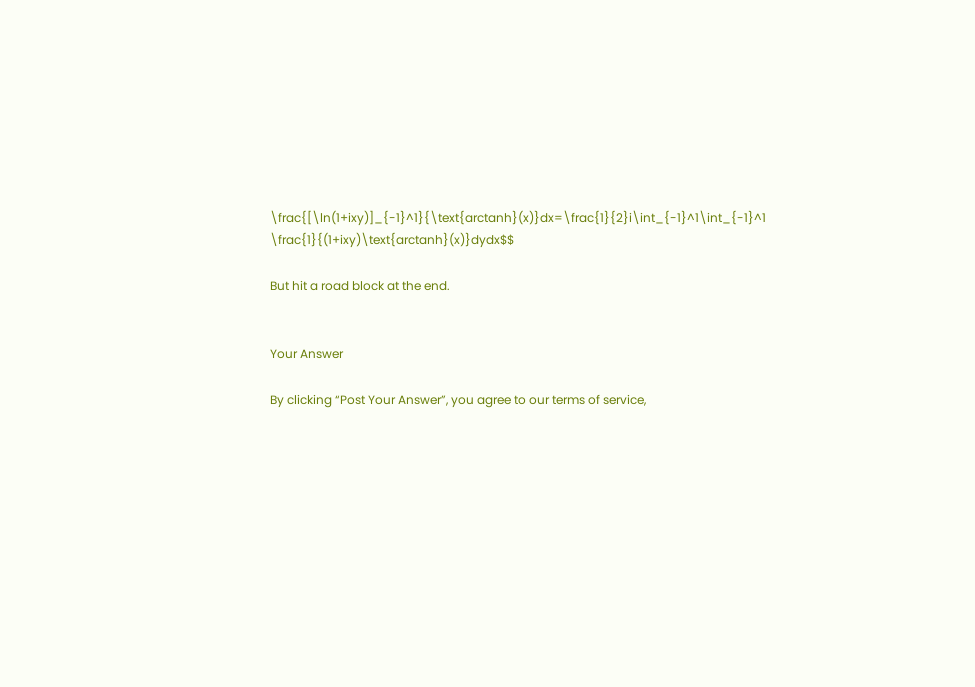\frac{[\ln(1+ixy)]_{-1}^1}{\text{arctanh}(x)}dx=\frac{1}{2}i\int_{-1}^1\int_{-1}^1 \frac{1}{(1+ixy)\text{arctanh}(x)}dydx$$

But hit a road block at the end.


Your Answer

By clicking “Post Your Answer”, you agree to our terms of service,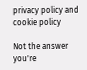privacy policy and cookie policy

Not the answer you're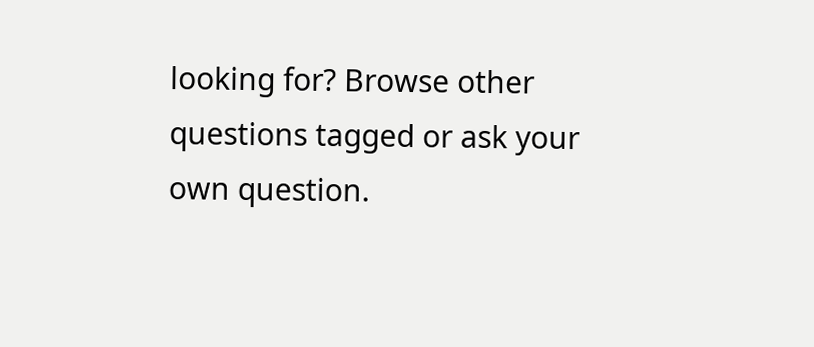looking for? Browse other questions tagged or ask your own question.